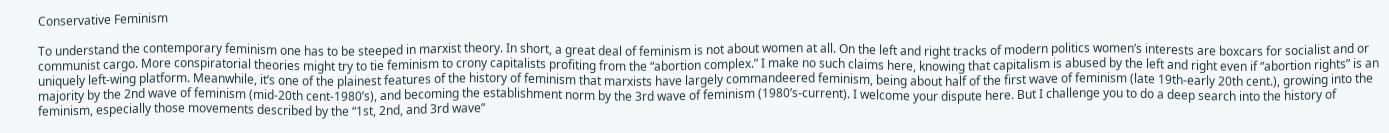Conservative Feminism

To understand the contemporary feminism one has to be steeped in marxist theory. In short, a great deal of feminism is not about women at all. On the left and right tracks of modern politics women’s interests are boxcars for socialist and or communist cargo. More conspiratorial theories might try to tie feminism to crony capitalists profiting from the “abortion complex.” I make no such claims here, knowing that capitalism is abused by the left and right even if “abortion rights” is an uniquely left-wing platform. Meanwhile, it’s one of the plainest features of the history of feminism that marxists have largely commandeered feminism, being about half of the first wave of feminism (late 19th-early 20th cent.), growing into the majority by the 2nd wave of feminism (mid-20th cent-1980’s), and becoming the establishment norm by the 3rd wave of feminism (1980’s-current). I welcome your dispute here. But I challenge you to do a deep search into the history of feminism, especially those movements described by the “1st, 2nd, and 3rd wave”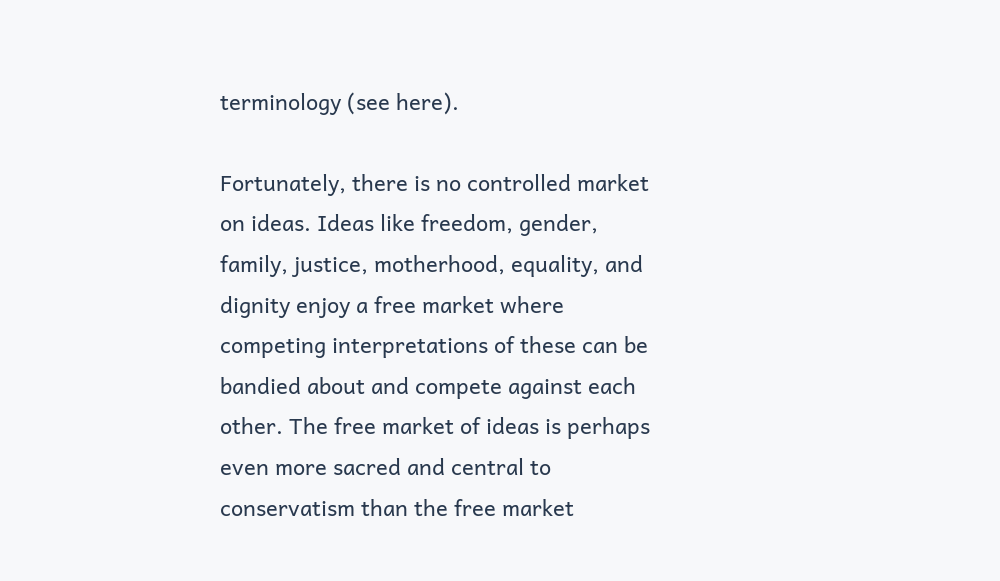terminology (see here).

Fortunately, there is no controlled market on ideas. Ideas like freedom, gender, family, justice, motherhood, equality, and dignity enjoy a free market where competing interpretations of these can be bandied about and compete against each other. The free market of ideas is perhaps even more sacred and central to conservatism than the free market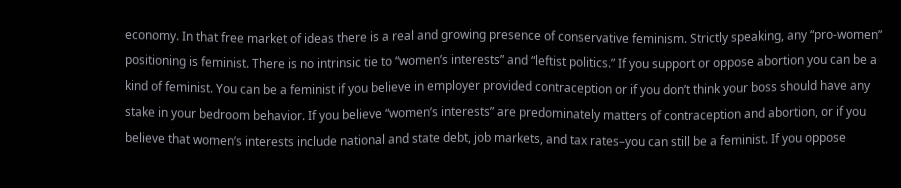economy. In that free market of ideas there is a real and growing presence of conservative feminism. Strictly speaking, any “pro-women” positioning is feminist. There is no intrinsic tie to “women’s interests” and “leftist politics.” If you support or oppose abortion you can be a kind of feminist. You can be a feminist if you believe in employer provided contraception or if you don’t think your boss should have any stake in your bedroom behavior. If you believe “women’s interests” are predominately matters of contraception and abortion, or if you believe that women’s interests include national and state debt, job markets, and tax rates–you can still be a feminist. If you oppose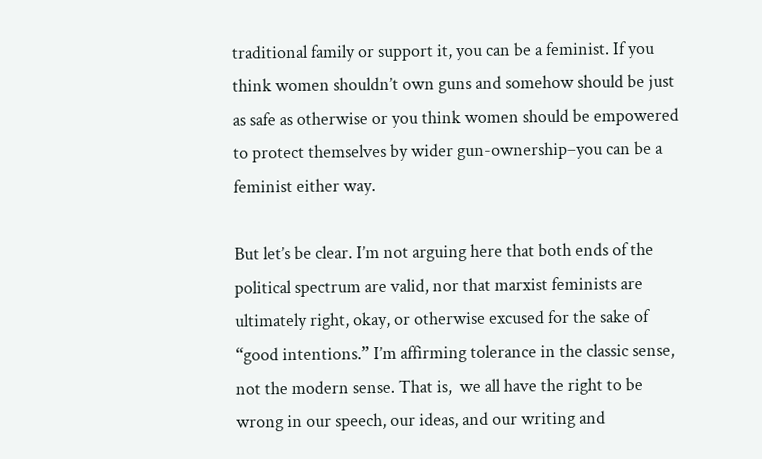traditional family or support it, you can be a feminist. If you think women shouldn’t own guns and somehow should be just as safe as otherwise or you think women should be empowered to protect themselves by wider gun-ownership–you can be a feminist either way.

But let’s be clear. I’m not arguing here that both ends of the political spectrum are valid, nor that marxist feminists are ultimately right, okay, or otherwise excused for the sake of “good intentions.” I’m affirming tolerance in the classic sense, not the modern sense. That is,  we all have the right to be wrong in our speech, our ideas, and our writing and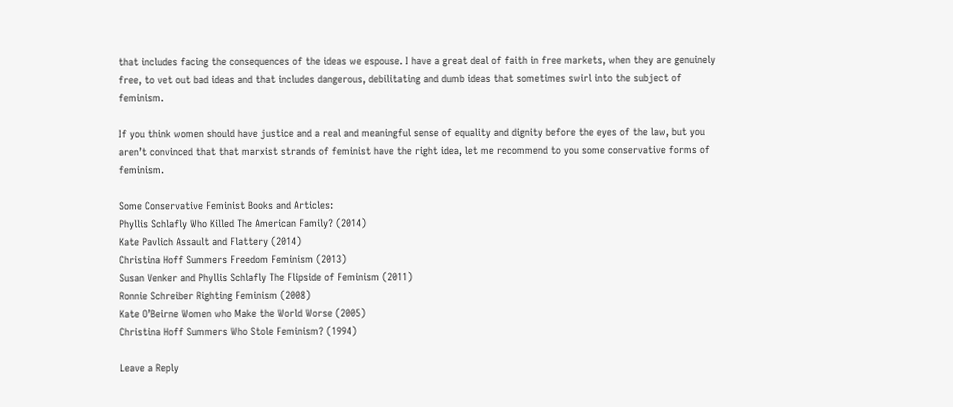that includes facing the consequences of the ideas we espouse. I have a great deal of faith in free markets, when they are genuinely free, to vet out bad ideas and that includes dangerous, debilitating and dumb ideas that sometimes swirl into the subject of feminism.

If you think women should have justice and a real and meaningful sense of equality and dignity before the eyes of the law, but you aren’t convinced that that marxist strands of feminist have the right idea, let me recommend to you some conservative forms of feminism.

Some Conservative Feminist Books and Articles:
Phyllis Schlafly Who Killed The American Family? (2014)
Kate Pavlich Assault and Flattery (2014)
Christina Hoff Summers Freedom Feminism (2013)
Susan Venker and Phyllis Schlafly The Flipside of Feminism (2011)
Ronnie Schreiber Righting Feminism (2008)
Kate O’Beirne Women who Make the World Worse (2005)
Christina Hoff Summers Who Stole Feminism? (1994)

Leave a Reply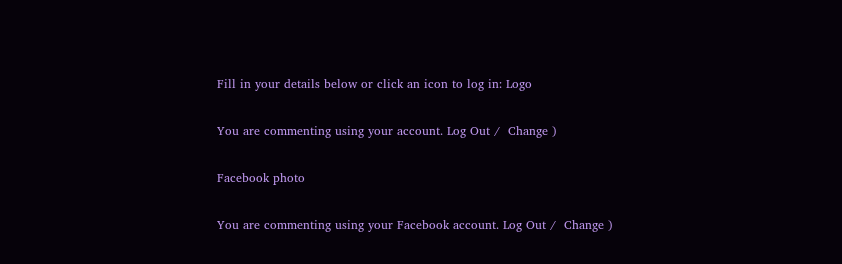Fill in your details below or click an icon to log in: Logo

You are commenting using your account. Log Out /  Change )

Facebook photo

You are commenting using your Facebook account. Log Out /  Change )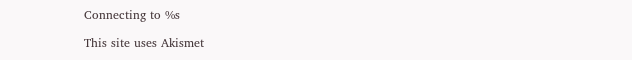Connecting to %s

This site uses Akismet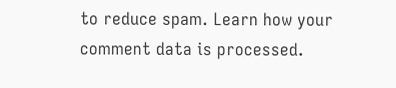to reduce spam. Learn how your comment data is processed.